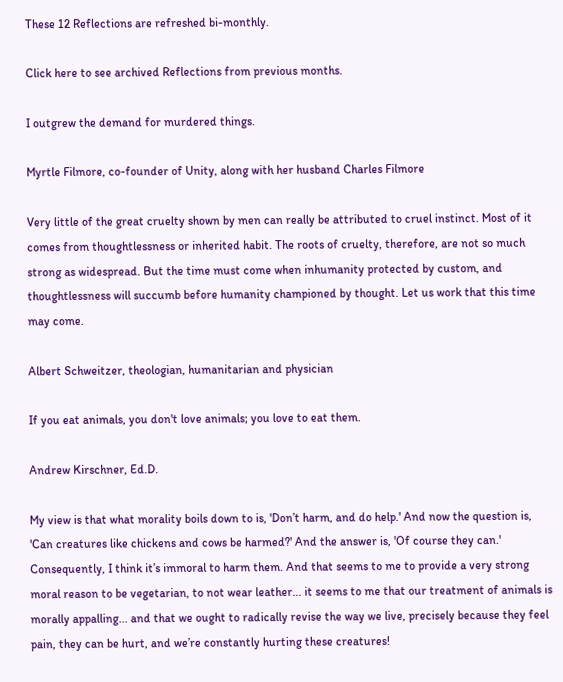These 12 Reflections are refreshed bi-monthly.

Click here to see archived Reflections from previous months.

I outgrew the demand for murdered things.

Myrtle Filmore, co-founder of Unity, along with her husband Charles Filmore

Very little of the great cruelty shown by men can really be attributed to cruel instinct. Most of it comes from thoughtlessness or inherited habit. The roots of cruelty, therefore, are not so much strong as widespread. But the time must come when inhumanity protected by custom, and thoughtlessness will succumb before humanity championed by thought. Let us work that this time may come.

Albert Schweitzer, theologian, humanitarian and physician

If you eat animals, you don't love animals; you love to eat them.

Andrew Kirschner, Ed.D.

My view is that what morality boils down to is, 'Don’t harm, and do help.' And now the question is, 'Can creatures like chickens and cows be harmed?' And the answer is, 'Of course they can.' Consequently, I think it’s immoral to harm them. And that seems to me to provide a very strong moral reason to be vegetarian, to not wear leather... it seems to me that our treatment of animals is morally appalling... and that we ought to radically revise the way we live, precisely because they feel pain, they can be hurt, and we’re constantly hurting these creatures!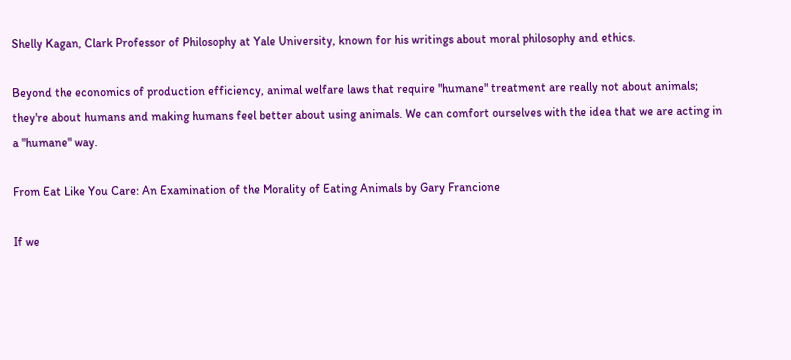Shelly Kagan, Clark Professor of Philosophy at Yale University, known for his writings about moral philosophy and ethics.

Beyond the economics of production efficiency, animal welfare laws that require "humane" treatment are really not about animals; they're about humans and making humans feel better about using animals. We can comfort ourselves with the idea that we are acting in a "humane" way.

From Eat Like You Care: An Examination of the Morality of Eating Animals by Gary Francione

If we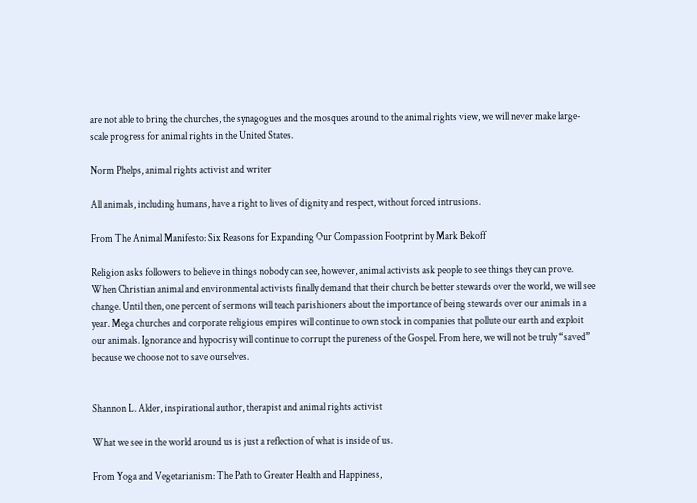are not able to bring the churches, the synagogues and the mosques around to the animal rights view, we will never make large-scale progress for animal rights in the United States.

Norm Phelps, animal rights activist and writer

All animals, including humans, have a right to lives of dignity and respect, without forced intrusions.

From The Animal Manifesto: Six Reasons for Expanding Our Compassion Footprint by Mark Bekoff

Religion asks followers to believe in things nobody can see, however, animal activists ask people to see things they can prove. When Christian animal and environmental activists finally demand that their church be better stewards over the world, we will see change. Until then, one percent of sermons will teach parishioners about the importance of being stewards over our animals in a year. Mega churches and corporate religious empires will continue to own stock in companies that pollute our earth and exploit our animals. Ignorance and hypocrisy will continue to corrupt the pureness of the Gospel. From here, we will not be truly “saved” because we choose not to save ourselves.


Shannon L. Alder, inspirational author, therapist and animal rights activist

What we see in the world around us is just a reflection of what is inside of us.

From Yoga and Vegetarianism: The Path to Greater Health and Happiness,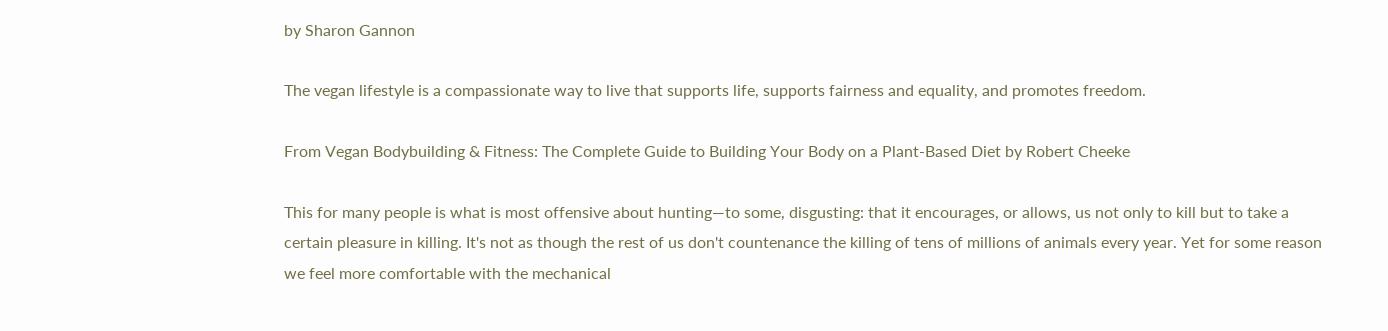by Sharon Gannon

The vegan lifestyle is a compassionate way to live that supports life, supports fairness and equality, and promotes freedom.

From Vegan Bodybuilding & Fitness: The Complete Guide to Building Your Body on a Plant-Based Diet by Robert Cheeke

This for many people is what is most offensive about hunting—to some, disgusting: that it encourages, or allows, us not only to kill but to take a certain pleasure in killing. It's not as though the rest of us don't countenance the killing of tens of millions of animals every year. Yet for some reason we feel more comfortable with the mechanical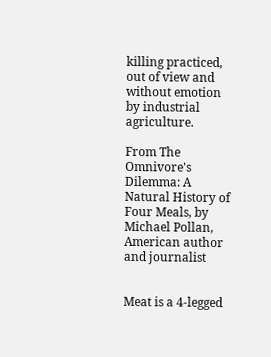killing practiced, out of view and without emotion by industrial agriculture.

From The Omnivore's Dilemma: A Natural History of Four Meals, by Michael Pollan, American author and journalist


Meat is a 4-legged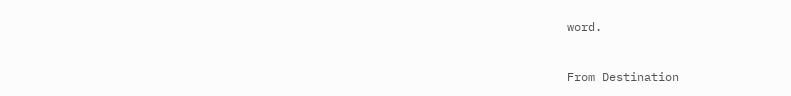word.


From Destination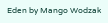Eden by Mango Wodzak